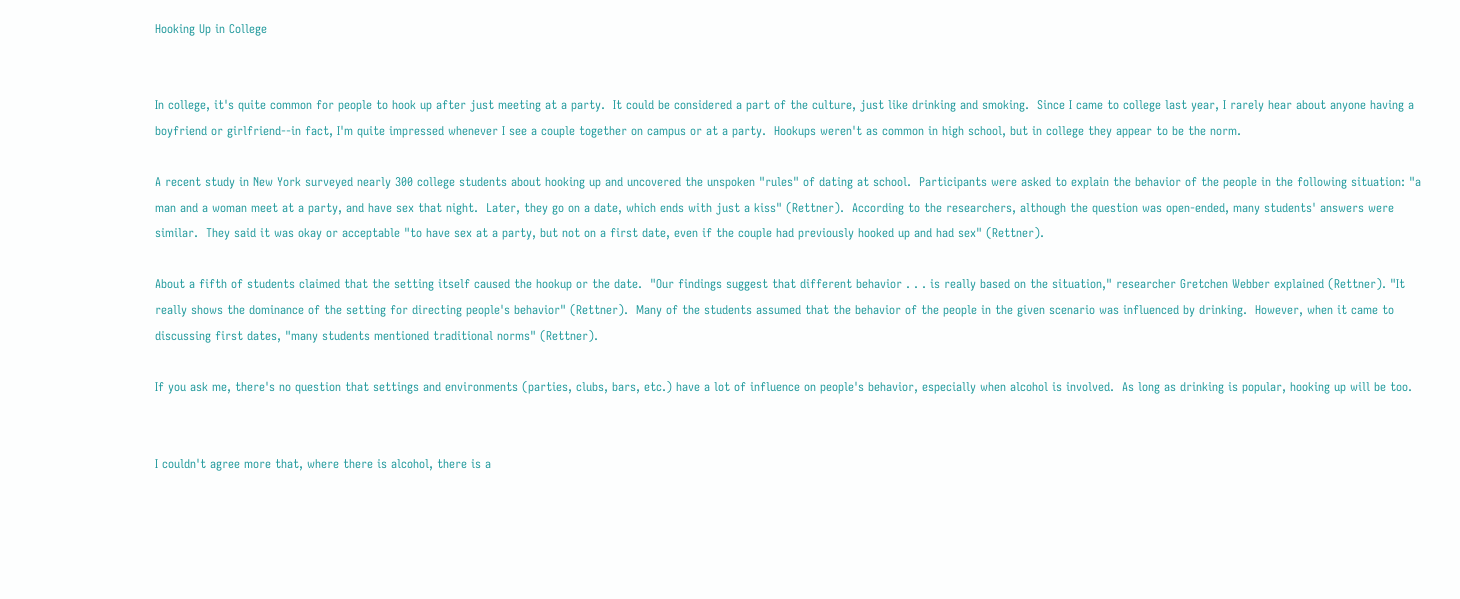Hooking Up in College


In college, it's quite common for people to hook up after just meeting at a party.  It could be considered a part of the culture, just like drinking and smoking.  Since I came to college last year, I rarely hear about anyone having a boyfriend or girlfriend--in fact, I'm quite impressed whenever I see a couple together on campus or at a party.  Hookups weren't as common in high school, but in college they appear to be the norm.

A recent study in New York surveyed nearly 300 college students about hooking up and uncovered the unspoken "rules" of dating at school.  Participants were asked to explain the behavior of the people in the following situation: "a man and a woman meet at a party, and have sex that night.  Later, they go on a date, which ends with just a kiss" (Rettner).  According to the researchers, although the question was open-ended, many students' answers were similar.  They said it was okay or acceptable "to have sex at a party, but not on a first date, even if the couple had previously hooked up and had sex" (Rettner).

About a fifth of students claimed that the setting itself caused the hookup or the date.  "Our findings suggest that different behavior . . . is really based on the situation," researcher Gretchen Webber explained (Rettner). "It really shows the dominance of the setting for directing people's behavior" (Rettner).  Many of the students assumed that the behavior of the people in the given scenario was influenced by drinking.  However, when it came to discussing first dates, "many students mentioned traditional norms" (Rettner).

If you ask me, there's no question that settings and environments (parties, clubs, bars, etc.) have a lot of influence on people's behavior, especially when alcohol is involved.  As long as drinking is popular, hooking up will be too.


I couldn't agree more that, where there is alcohol, there is a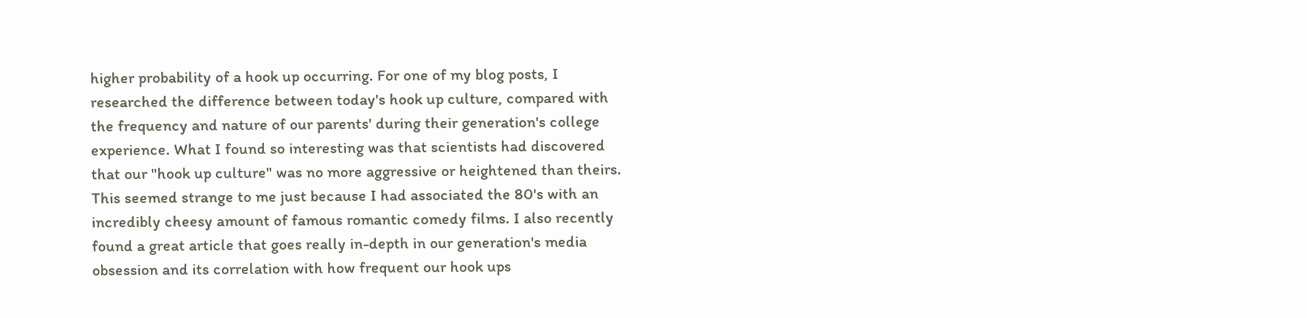higher probability of a hook up occurring. For one of my blog posts, I researched the difference between today's hook up culture, compared with the frequency and nature of our parents' during their generation's college experience. What I found so interesting was that scientists had discovered that our "hook up culture" was no more aggressive or heightened than theirs. This seemed strange to me just because I had associated the 80's with an incredibly cheesy amount of famous romantic comedy films. I also recently found a great article that goes really in-depth in our generation's media obsession and its correlation with how frequent our hook ups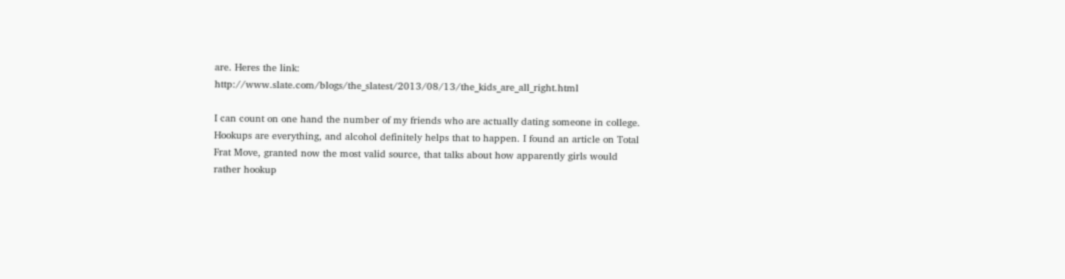are. Heres the link: http://www.slate.com/blogs/the_slatest/2013/08/13/the_kids_are_all_right.html

I can count on one hand the number of my friends who are actually dating someone in college. Hookups are everything, and alcohol definitely helps that to happen. I found an article on Total Frat Move, granted now the most valid source, that talks about how apparently girls would rather hookup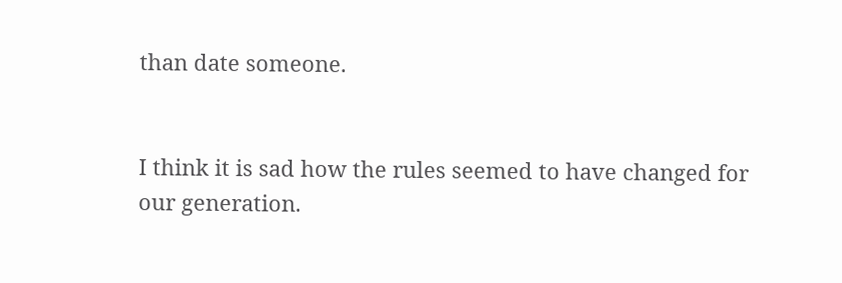than date someone.


I think it is sad how the rules seemed to have changed for our generation.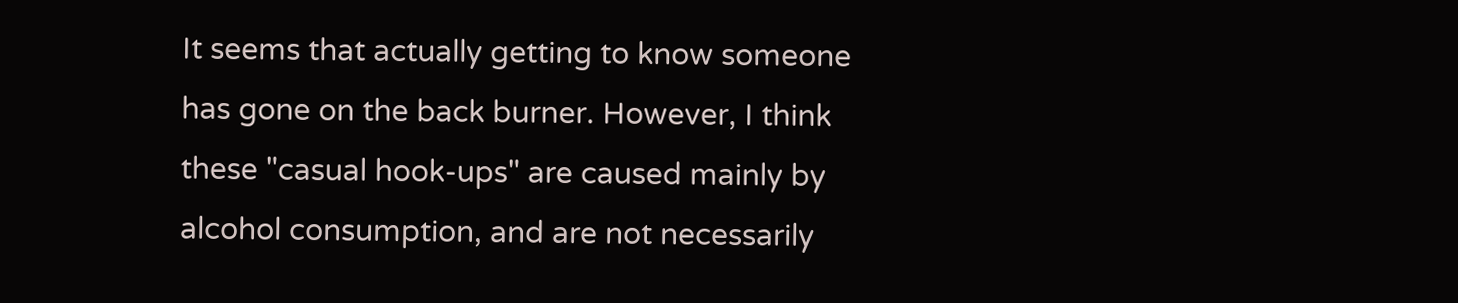It seems that actually getting to know someone has gone on the back burner. However, I think these "casual hook-ups" are caused mainly by alcohol consumption, and are not necessarily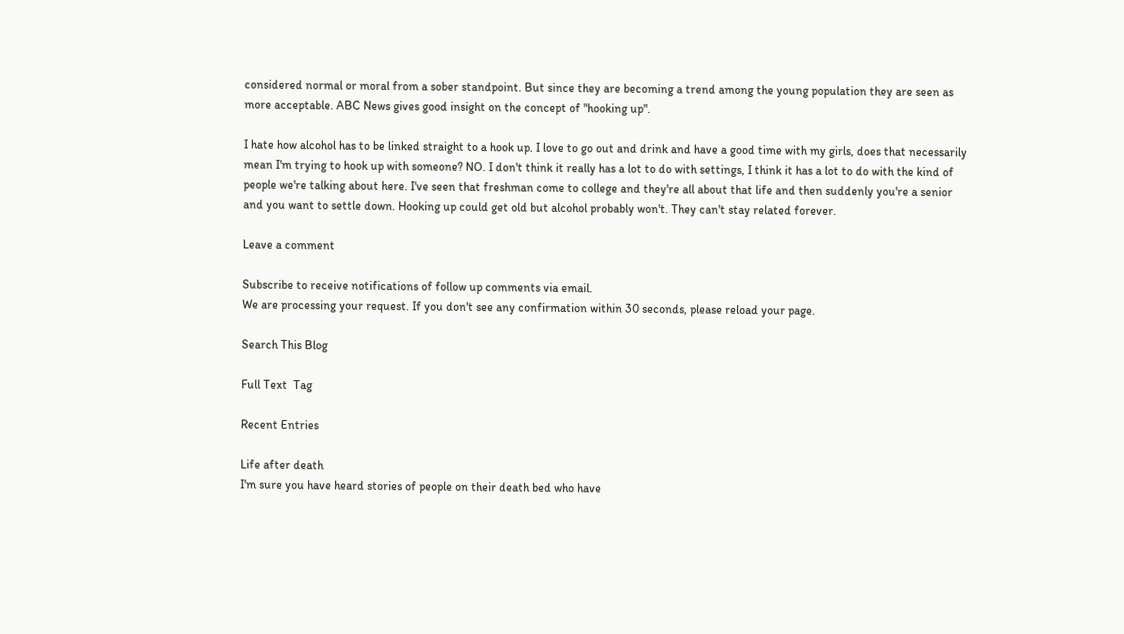considered normal or moral from a sober standpoint. But since they are becoming a trend among the young population they are seen as more acceptable. ABC News gives good insight on the concept of "hooking up".

I hate how alcohol has to be linked straight to a hook up. I love to go out and drink and have a good time with my girls, does that necessarily mean I'm trying to hook up with someone? NO. I don't think it really has a lot to do with settings, I think it has a lot to do with the kind of people we're talking about here. I've seen that freshman come to college and they're all about that life and then suddenly you're a senior and you want to settle down. Hooking up could get old but alcohol probably won't. They can't stay related forever.

Leave a comment

Subscribe to receive notifications of follow up comments via email.
We are processing your request. If you don't see any confirmation within 30 seconds, please reload your page.

Search This Blog

Full Text  Tag

Recent Entries

Life after death
I'm sure you have heard stories of people on their death bed who have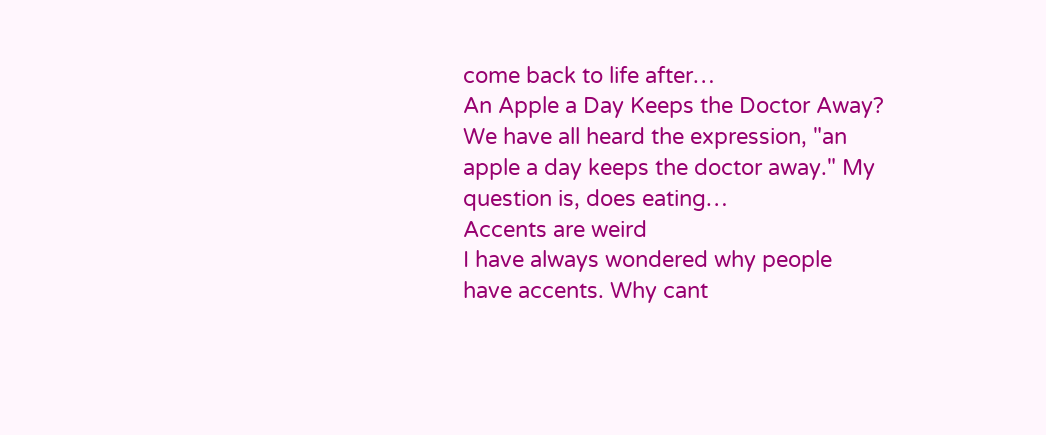come back to life after…
An Apple a Day Keeps the Doctor Away?
We have all heard the expression, "an apple a day keeps the doctor away." My question is, does eating…
Accents are weird
I have always wondered why people have accents. Why cant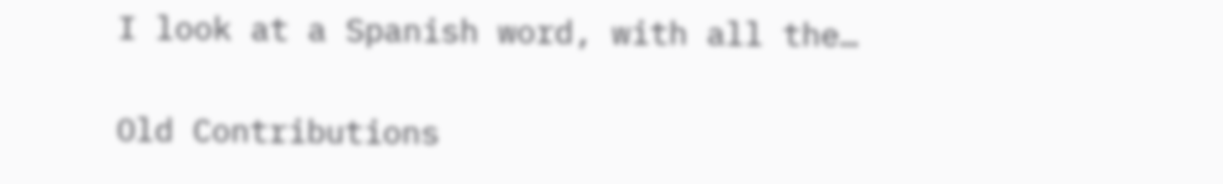I look at a Spanish word, with all the…

Old Contributions